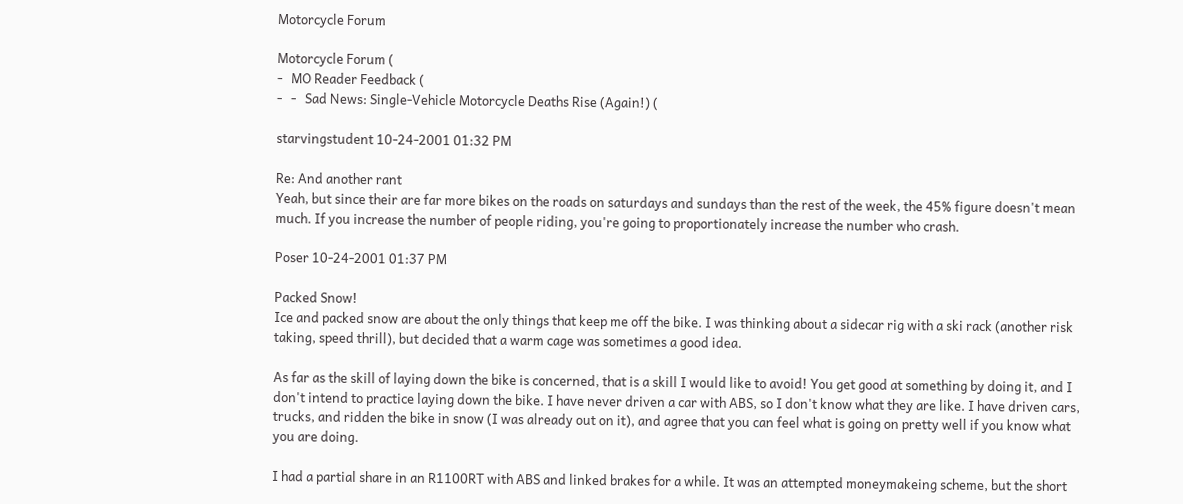Motorcycle Forum

Motorcycle Forum (
-   MO Reader Feedback (
-   -   Sad News: Single-Vehicle Motorcycle Deaths Rise (Again!) (

starvingstudent 10-24-2001 01:32 PM

Re: And another rant
Yeah, but since their are far more bikes on the roads on saturdays and sundays than the rest of the week, the 45% figure doesn't mean much. If you increase the number of people riding, you're going to proportionately increase the number who crash.

Poser 10-24-2001 01:37 PM

Packed Snow!
Ice and packed snow are about the only things that keep me off the bike. I was thinking about a sidecar rig with a ski rack (another risk taking, speed thrill), but decided that a warm cage was sometimes a good idea.

As far as the skill of laying down the bike is concerned, that is a skill I would like to avoid! You get good at something by doing it, and I don't intend to practice laying down the bike. I have never driven a car with ABS, so I don't know what they are like. I have driven cars, trucks, and ridden the bike in snow (I was already out on it), and agree that you can feel what is going on pretty well if you know what you are doing.

I had a partial share in an R1100RT with ABS and linked brakes for a while. It was an attempted moneymakeing scheme, but the short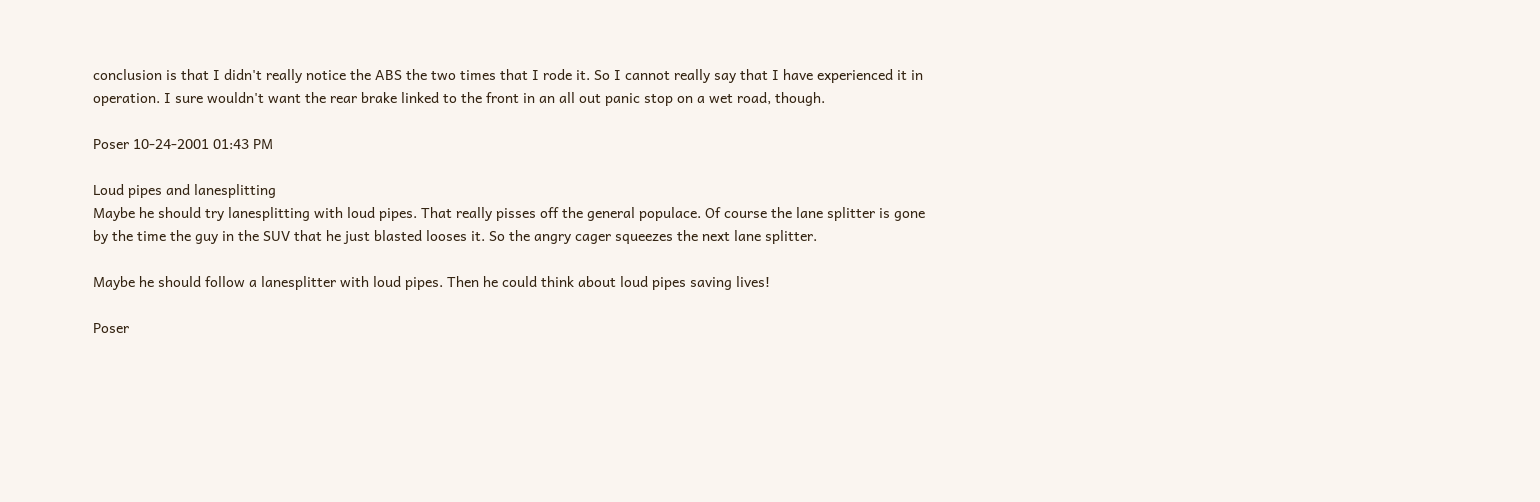conclusion is that I didn't really notice the ABS the two times that I rode it. So I cannot really say that I have experienced it in operation. I sure wouldn't want the rear brake linked to the front in an all out panic stop on a wet road, though.

Poser 10-24-2001 01:43 PM

Loud pipes and lanesplitting
Maybe he should try lanesplitting with loud pipes. That really pisses off the general populace. Of course the lane splitter is gone by the time the guy in the SUV that he just blasted looses it. So the angry cager squeezes the next lane splitter.

Maybe he should follow a lanesplitter with loud pipes. Then he could think about loud pipes saving lives!

Poser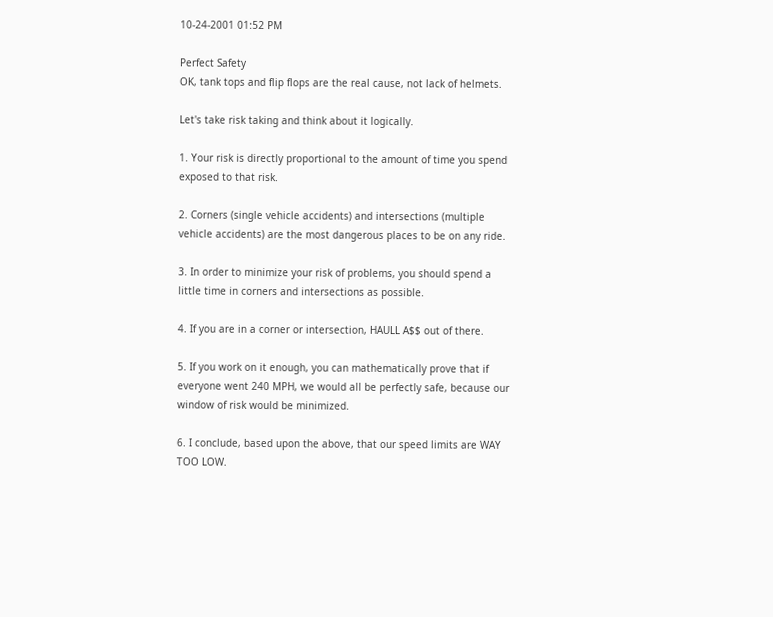10-24-2001 01:52 PM

Perfect Safety
OK, tank tops and flip flops are the real cause, not lack of helmets.

Let's take risk taking and think about it logically.

1. Your risk is directly proportional to the amount of time you spend exposed to that risk.

2. Corners (single vehicle accidents) and intersections (multiple vehicle accidents) are the most dangerous places to be on any ride.

3. In order to minimize your risk of problems, you should spend a little time in corners and intersections as possible.

4. If you are in a corner or intersection, HAULL A$$ out of there.

5. If you work on it enough, you can mathematically prove that if everyone went 240 MPH, we would all be perfectly safe, because our window of risk would be minimized.

6. I conclude, based upon the above, that our speed limits are WAY TOO LOW.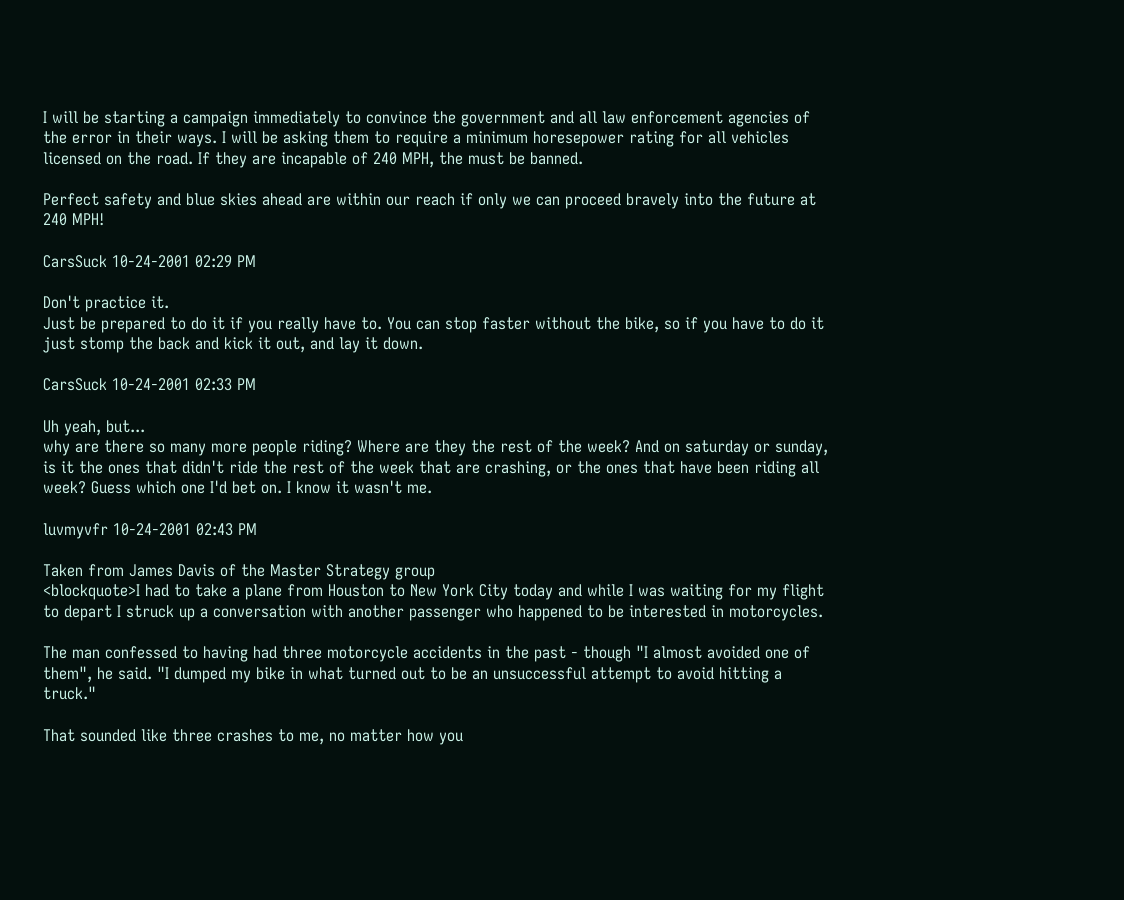I will be starting a campaign immediately to convince the government and all law enforcement agencies of the error in their ways. I will be asking them to require a minimum horesepower rating for all vehicles licensed on the road. If they are incapable of 240 MPH, the must be banned.

Perfect safety and blue skies ahead are within our reach if only we can proceed bravely into the future at 240 MPH!

CarsSuck 10-24-2001 02:29 PM

Don't practice it.
Just be prepared to do it if you really have to. You can stop faster without the bike, so if you have to do it just stomp the back and kick it out, and lay it down.

CarsSuck 10-24-2001 02:33 PM

Uh yeah, but...
why are there so many more people riding? Where are they the rest of the week? And on saturday or sunday, is it the ones that didn't ride the rest of the week that are crashing, or the ones that have been riding all week? Guess which one I'd bet on. I know it wasn't me.

luvmyvfr 10-24-2001 02:43 PM

Taken from James Davis of the Master Strategy group
<blockquote>I had to take a plane from Houston to New York City today and while I was waiting for my flight to depart I struck up a conversation with another passenger who happened to be interested in motorcycles.

The man confessed to having had three motorcycle accidents in the past - though "I almost avoided one of them", he said. "I dumped my bike in what turned out to be an unsuccessful attempt to avoid hitting a truck."

That sounded like three crashes to me, no matter how you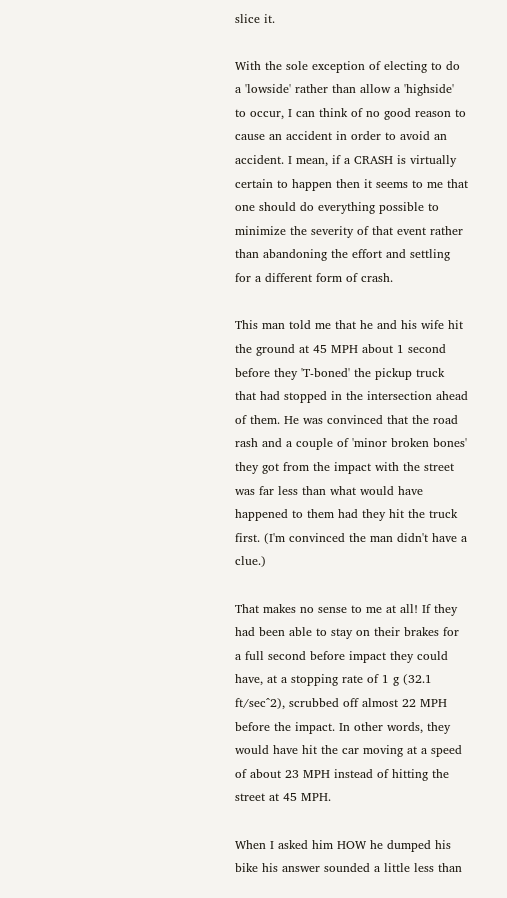slice it.

With the sole exception of electing to do a 'lowside' rather than allow a 'highside' to occur, I can think of no good reason to cause an accident in order to avoid an accident. I mean, if a CRASH is virtually certain to happen then it seems to me that one should do everything possible to minimize the severity of that event rather than abandoning the effort and settling for a different form of crash.

This man told me that he and his wife hit the ground at 45 MPH about 1 second before they 'T-boned' the pickup truck that had stopped in the intersection ahead of them. He was convinced that the road rash and a couple of 'minor broken bones' they got from the impact with the street was far less than what would have happened to them had they hit the truck first. (I'm convinced the man didn't have a clue.)

That makes no sense to me at all! If they had been able to stay on their brakes for a full second before impact they could have, at a stopping rate of 1 g (32.1 ft/sec^2), scrubbed off almost 22 MPH before the impact. In other words, they would have hit the car moving at a speed of about 23 MPH instead of hitting the street at 45 MPH.

When I asked him HOW he dumped his bike his answer sounded a little less than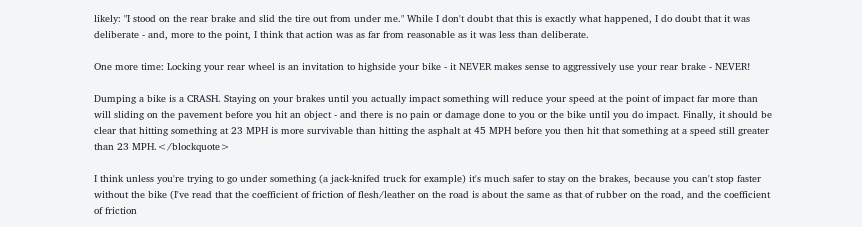likely: "I stood on the rear brake and slid the tire out from under me." While I don't doubt that this is exactly what happened, I do doubt that it was deliberate - and, more to the point, I think that action was as far from reasonable as it was less than deliberate.

One more time: Locking your rear wheel is an invitation to highside your bike - it NEVER makes sense to aggressively use your rear brake - NEVER!

Dumping a bike is a CRASH. Staying on your brakes until you actually impact something will reduce your speed at the point of impact far more than will sliding on the pavement before you hit an object - and there is no pain or damage done to you or the bike until you do impact. Finally, it should be clear that hitting something at 23 MPH is more survivable than hitting the asphalt at 45 MPH before you then hit that something at a speed still greater than 23 MPH.</blockquote>

I think unless you're trying to go under something (a jack-knifed truck for example) it's much safer to stay on the brakes, because you can't stop faster without the bike (I've read that the coefficient of friction of flesh/leather on the road is about the same as that of rubber on the road, and the coefficient of friction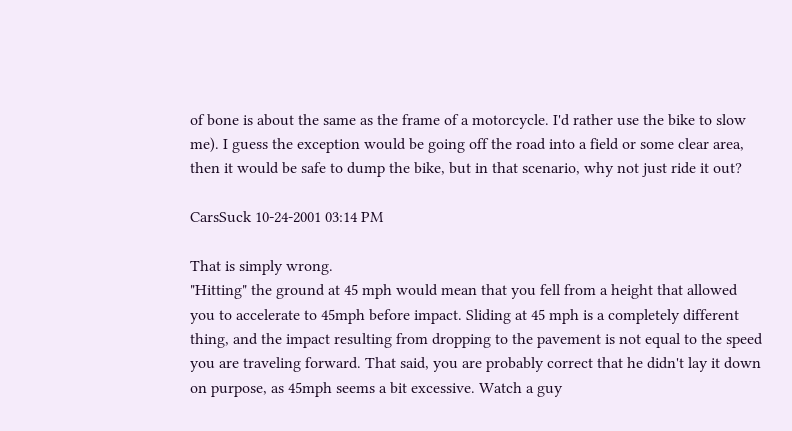of bone is about the same as the frame of a motorcycle. I'd rather use the bike to slow me). I guess the exception would be going off the road into a field or some clear area, then it would be safe to dump the bike, but in that scenario, why not just ride it out?

CarsSuck 10-24-2001 03:14 PM

That is simply wrong.
"Hitting" the ground at 45 mph would mean that you fell from a height that allowed you to accelerate to 45mph before impact. Sliding at 45 mph is a completely different thing, and the impact resulting from dropping to the pavement is not equal to the speed you are traveling forward. That said, you are probably correct that he didn't lay it down on purpose, as 45mph seems a bit excessive. Watch a guy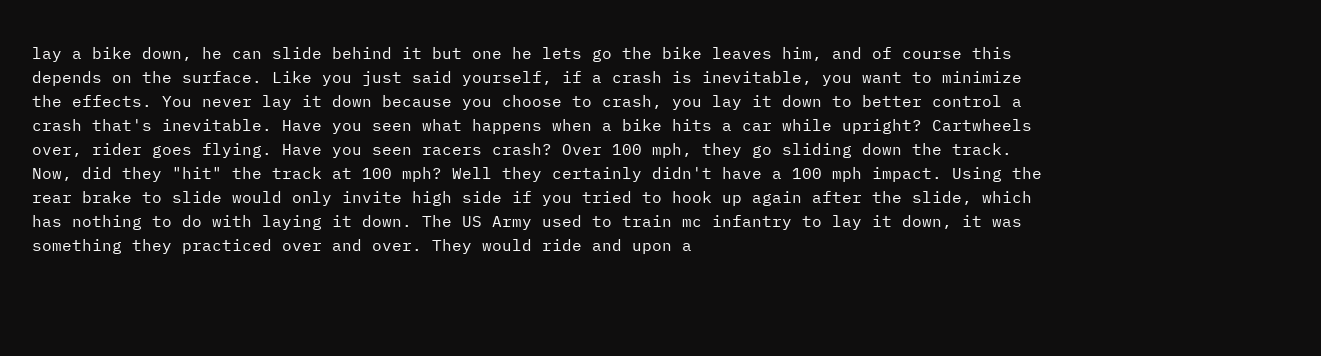lay a bike down, he can slide behind it but one he lets go the bike leaves him, and of course this depends on the surface. Like you just said yourself, if a crash is inevitable, you want to minimize the effects. You never lay it down because you choose to crash, you lay it down to better control a crash that's inevitable. Have you seen what happens when a bike hits a car while upright? Cartwheels over, rider goes flying. Have you seen racers crash? Over 100 mph, they go sliding down the track. Now, did they "hit" the track at 100 mph? Well they certainly didn't have a 100 mph impact. Using the rear brake to slide would only invite high side if you tried to hook up again after the slide, which has nothing to do with laying it down. The US Army used to train mc infantry to lay it down, it was something they practiced over and over. They would ride and upon a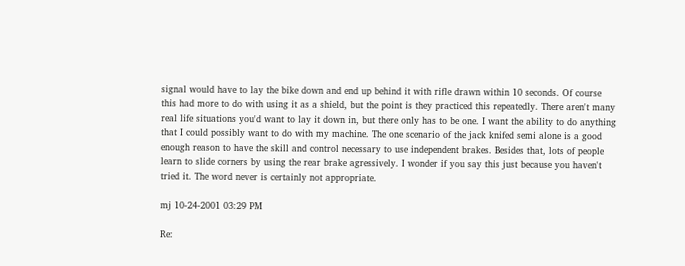signal would have to lay the bike down and end up behind it with rifle drawn within 10 seconds. Of course this had more to do with using it as a shield, but the point is they practiced this repeatedly. There aren't many real life situations you'd want to lay it down in, but there only has to be one. I want the ability to do anything that I could possibly want to do with my machine. The one scenario of the jack knifed semi alone is a good enough reason to have the skill and control necessary to use independent brakes. Besides that, lots of people learn to slide corners by using the rear brake agressively. I wonder if you say this just because you haven't tried it. The word never is certainly not appropriate.

mj 10-24-2001 03:29 PM

Re: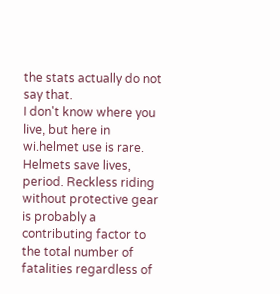the stats actually do not say that.
I don't know where you live, but here in wi.helmet use is rare. Helmets save lives, period. Reckless riding without protective gear is probably a contributing factor to the total number of fatalities regardless of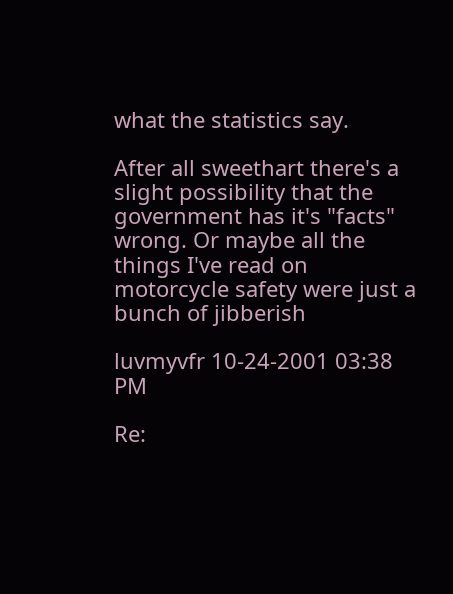what the statistics say.

After all sweethart there's a slight possibility that the government has it's "facts" wrong. Or maybe all the things I've read on motorcycle safety were just a bunch of jibberish

luvmyvfr 10-24-2001 03:38 PM

Re: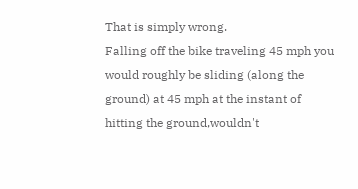That is simply wrong.
Falling off the bike traveling 45 mph you would roughly be sliding (along the ground) at 45 mph at the instant of hitting the ground,wouldn't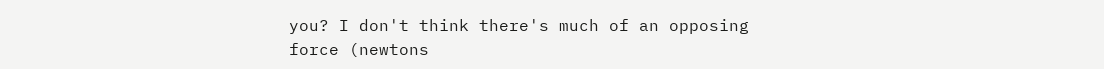you? I don't think there's much of an opposing force (newtons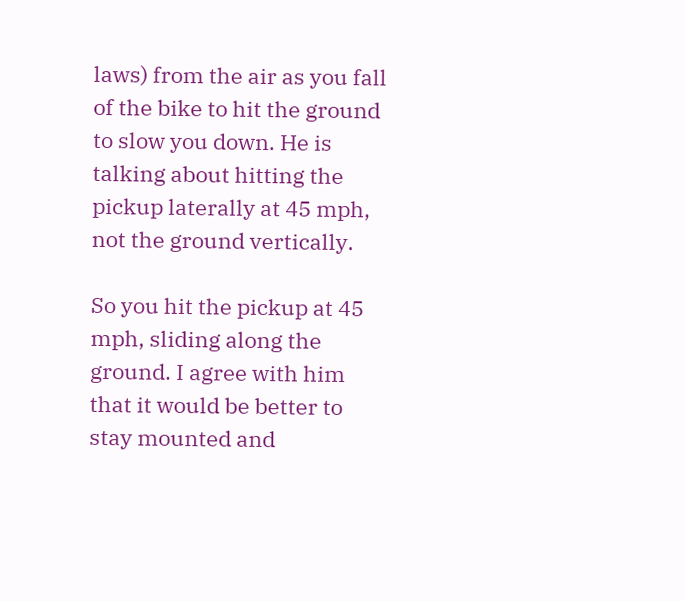laws) from the air as you fall of the bike to hit the ground to slow you down. He is talking about hitting the pickup laterally at 45 mph, not the ground vertically.

So you hit the pickup at 45 mph, sliding along the ground. I agree with him that it would be better to stay mounted and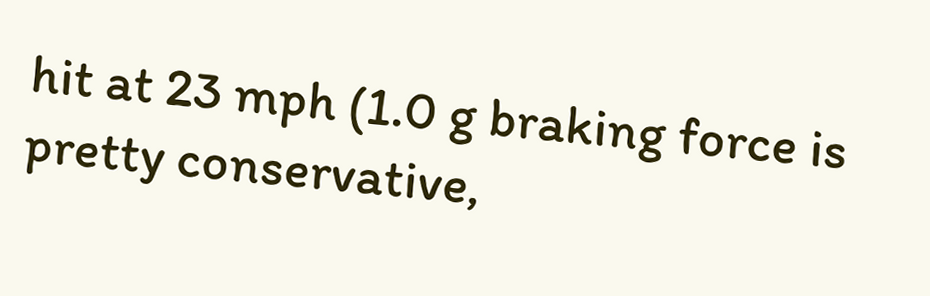hit at 23 mph (1.0 g braking force is pretty conservative,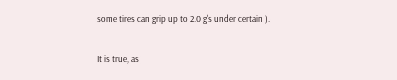some tires can grip up to 2.0 g's under certain ).

It is true, as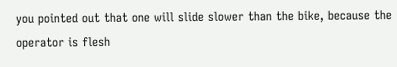you pointed out that one will slide slower than the bike, because the operator is flesh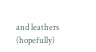and leathers (hopefully)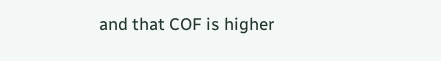and that COF is higher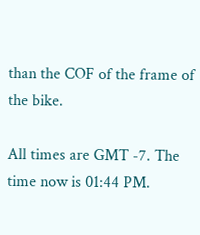than the COF of the frame of the bike.

All times are GMT -7. The time now is 01:44 PM.